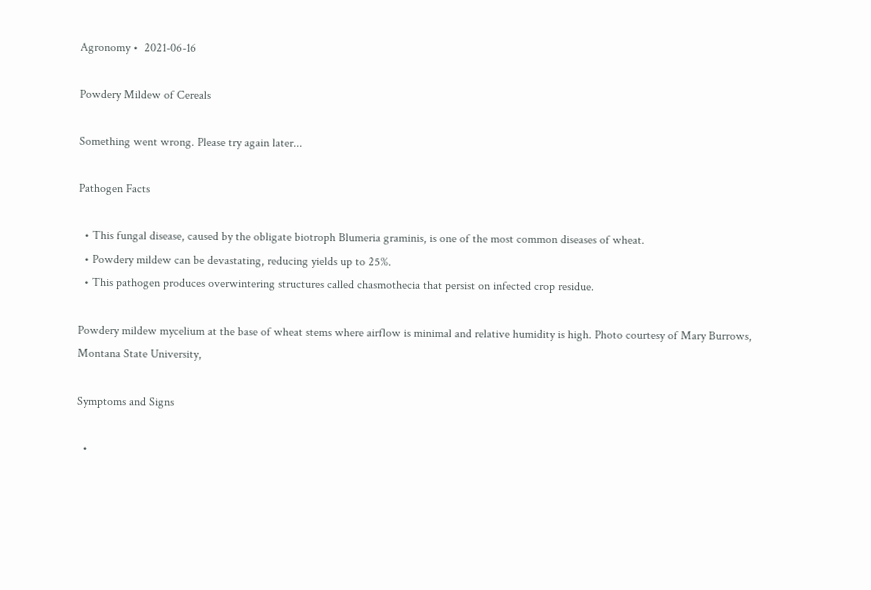Agronomy •  2021-06-16

Powdery Mildew of Cereals

Something went wrong. Please try again later...

Pathogen Facts

  • This fungal disease, caused by the obligate biotroph Blumeria graminis, is one of the most common diseases of wheat.
  • Powdery mildew can be devastating, reducing yields up to 25%.
  • This pathogen produces overwintering structures called chasmothecia that persist on infected crop residue.

Powdery mildew mycelium at the base of wheat stems where airflow is minimal and relative humidity is high. Photo courtesy of Mary Burrows, Montana State University,

Symptoms and Signs

  •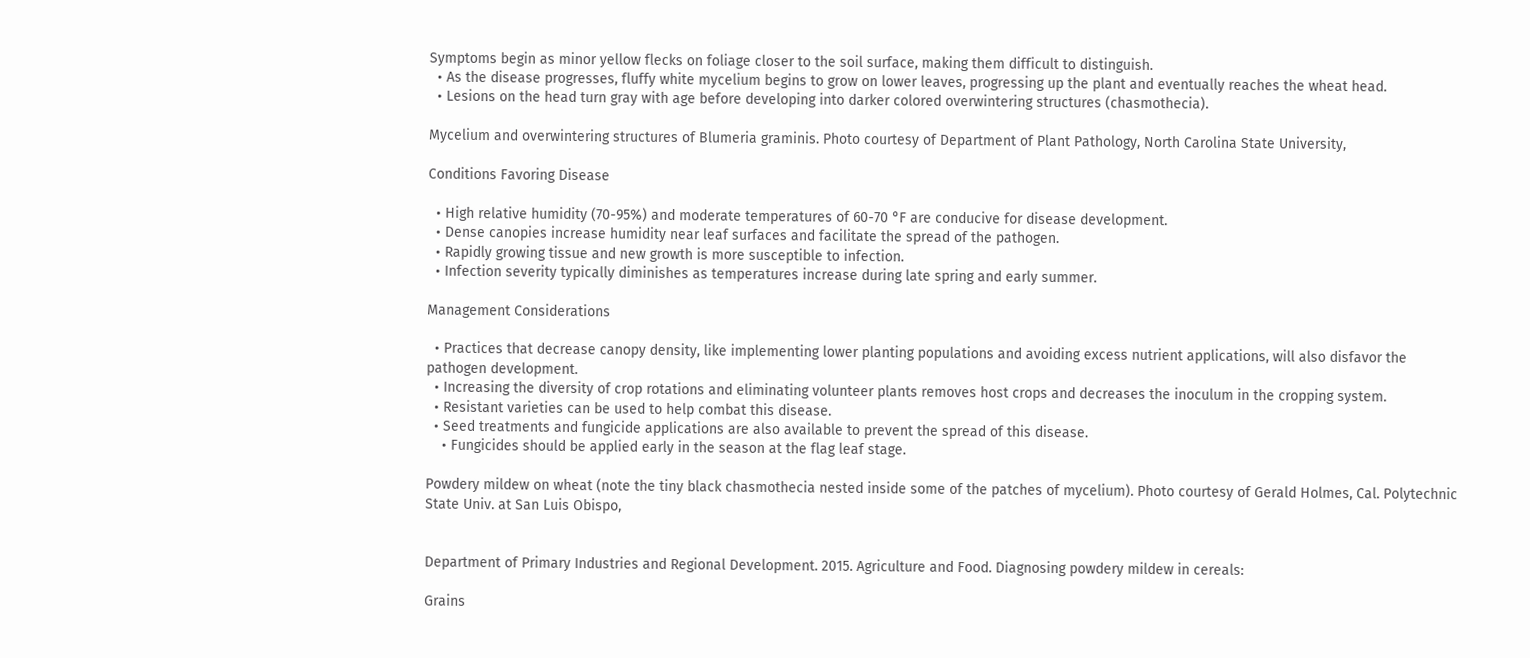Symptoms begin as minor yellow flecks on foliage closer to the soil surface, making them difficult to distinguish.
  • As the disease progresses, fluffy white mycelium begins to grow on lower leaves, progressing up the plant and eventually reaches the wheat head.
  • Lesions on the head turn gray with age before developing into darker colored overwintering structures (chasmothecia).

Mycelium and overwintering structures of Blumeria graminis. Photo courtesy of Department of Plant Pathology, North Carolina State University,

Conditions Favoring Disease

  • High relative humidity (70-95%) and moderate temperatures of 60-70 °F are conducive for disease development.
  • Dense canopies increase humidity near leaf surfaces and facilitate the spread of the pathogen.
  • Rapidly growing tissue and new growth is more susceptible to infection.
  • Infection severity typically diminishes as temperatures increase during late spring and early summer.

Management Considerations

  • Practices that decrease canopy density, like implementing lower planting populations and avoiding excess nutrient applications, will also disfavor the pathogen development.
  • Increasing the diversity of crop rotations and eliminating volunteer plants removes host crops and decreases the inoculum in the cropping system.
  • Resistant varieties can be used to help combat this disease.
  • Seed treatments and fungicide applications are also available to prevent the spread of this disease.
    • Fungicides should be applied early in the season at the flag leaf stage.

Powdery mildew on wheat (note the tiny black chasmothecia nested inside some of the patches of mycelium). Photo courtesy of Gerald Holmes, Cal. Polytechnic State Univ. at San Luis Obispo,


Department of Primary Industries and Regional Development. 2015. Agriculture and Food. Diagnosing powdery mildew in cereals:

Grains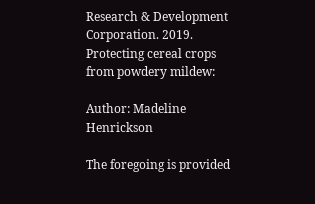Research & Development Corporation. 2019. Protecting cereal crops from powdery mildew:

Author: Madeline Henrickson

The foregoing is provided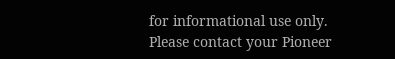for informational use only. Please contact your Pioneer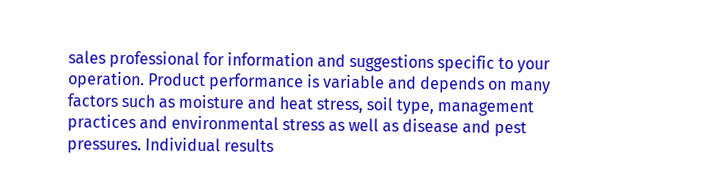sales professional for information and suggestions specific to your operation. Product performance is variable and depends on many factors such as moisture and heat stress, soil type, management practices and environmental stress as well as disease and pest pressures. Individual results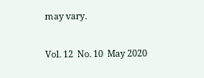may vary.

Vol. 12  No. 10  May 2020